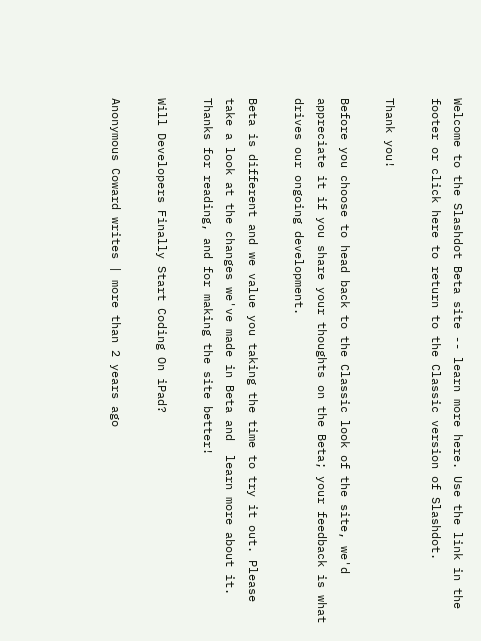Welcome to the Slashdot Beta site -- learn more here. Use the link in the footer or click here to return to the Classic version of Slashdot.

Thank you!

Before you choose to head back to the Classic look of the site, we'd appreciate it if you share your thoughts on the Beta; your feedback is what drives our ongoing development.

Beta is different and we value you taking the time to try it out. Please take a look at the changes we've made in Beta and  learn more about it. Thanks for reading, and for making the site better!

Will Developers Finally Start Coding On iPad?

Anonymous Coward writes | more than 2 years ago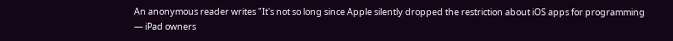An anonymous reader writes "It's not so long since Apple silently dropped the restriction about iOS apps for programming — iPad owners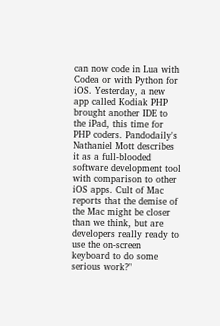can now code in Lua with Codea or with Python for iOS. Yesterday, a new app called Kodiak PHP brought another IDE to the iPad, this time for PHP coders. Pandodaily's Nathaniel Mott describes it as a full-blooded software development tool with comparison to other iOS apps. Cult of Mac reports that the demise of the Mac might be closer than we think, but are developers really ready to use the on-screen keyboard to do some serious work?"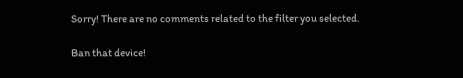Sorry! There are no comments related to the filter you selected.

Ban that device!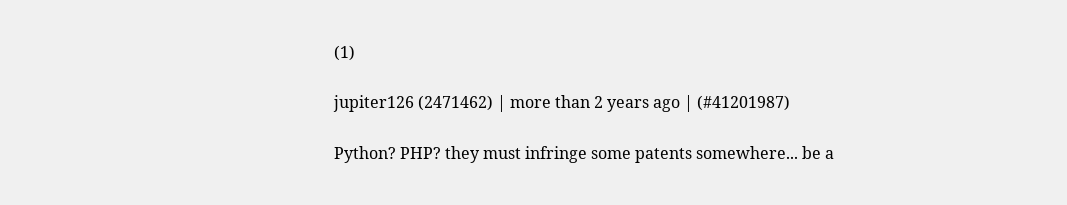(1)

jupiter126 (2471462) | more than 2 years ago | (#41201987)

Python? PHP? they must infringe some patents somewhere... be a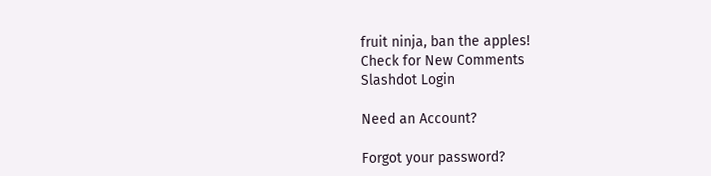fruit ninja, ban the apples!
Check for New Comments
Slashdot Login

Need an Account?

Forgot your password?